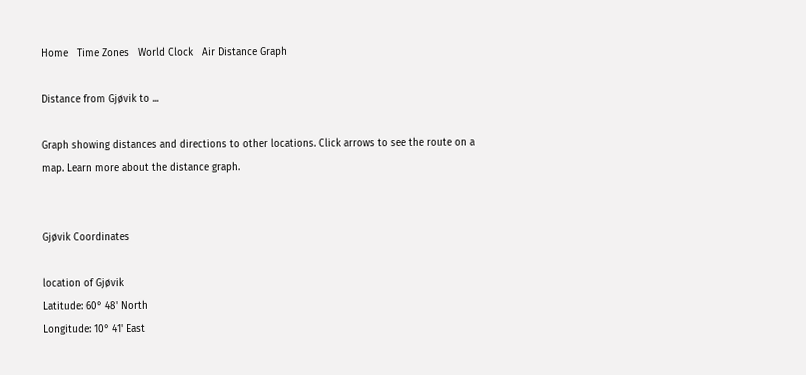Home   Time Zones   World Clock   Air Distance Graph

Distance from Gjøvik to ...

Graph showing distances and directions to other locations. Click arrows to see the route on a map. Learn more about the distance graph.


Gjøvik Coordinates

location of Gjøvik
Latitude: 60° 48' North
Longitude: 10° 41' East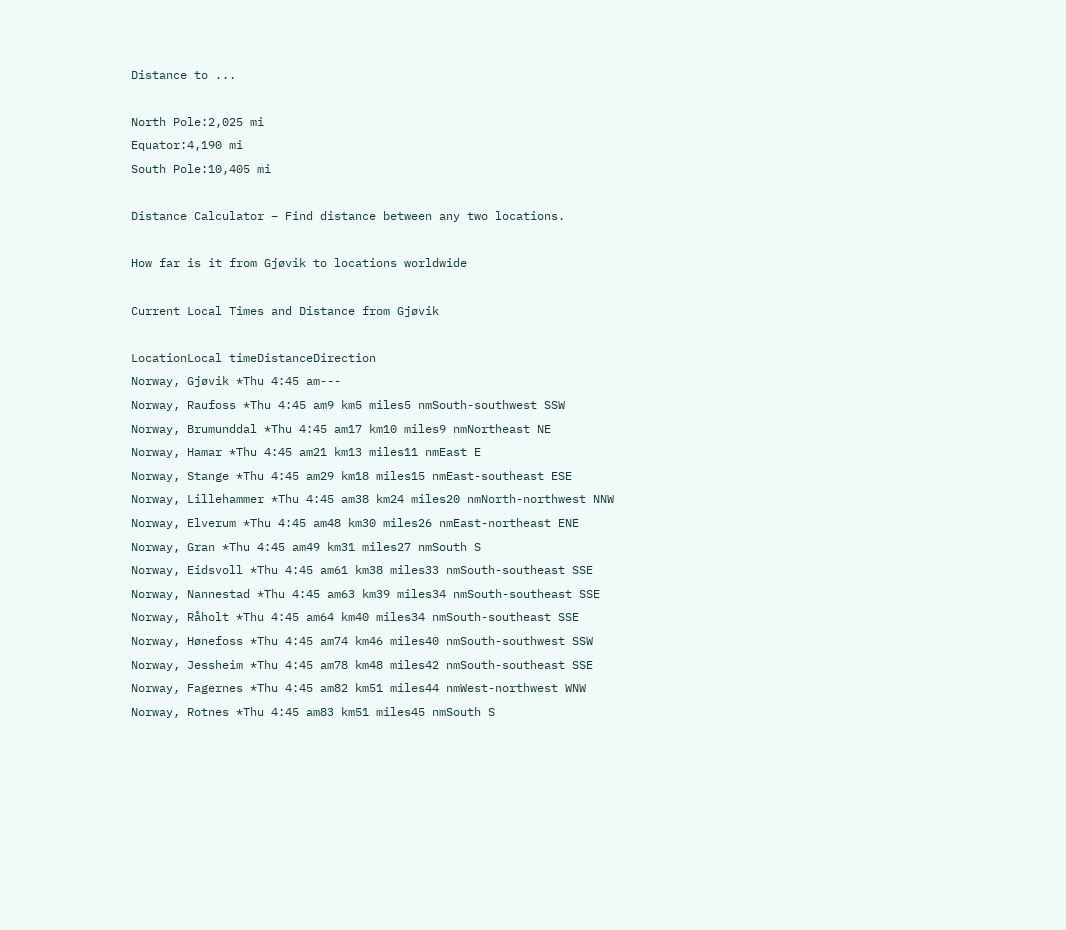Distance to ...

North Pole:2,025 mi
Equator:4,190 mi
South Pole:10,405 mi

Distance Calculator – Find distance between any two locations.

How far is it from Gjøvik to locations worldwide

Current Local Times and Distance from Gjøvik

LocationLocal timeDistanceDirection
Norway, Gjøvik *Thu 4:45 am---
Norway, Raufoss *Thu 4:45 am9 km5 miles5 nmSouth-southwest SSW
Norway, Brumunddal *Thu 4:45 am17 km10 miles9 nmNortheast NE
Norway, Hamar *Thu 4:45 am21 km13 miles11 nmEast E
Norway, Stange *Thu 4:45 am29 km18 miles15 nmEast-southeast ESE
Norway, Lillehammer *Thu 4:45 am38 km24 miles20 nmNorth-northwest NNW
Norway, Elverum *Thu 4:45 am48 km30 miles26 nmEast-northeast ENE
Norway, Gran *Thu 4:45 am49 km31 miles27 nmSouth S
Norway, Eidsvoll *Thu 4:45 am61 km38 miles33 nmSouth-southeast SSE
Norway, Nannestad *Thu 4:45 am63 km39 miles34 nmSouth-southeast SSE
Norway, Råholt *Thu 4:45 am64 km40 miles34 nmSouth-southeast SSE
Norway, Hønefoss *Thu 4:45 am74 km46 miles40 nmSouth-southwest SSW
Norway, Jessheim *Thu 4:45 am78 km48 miles42 nmSouth-southeast SSE
Norway, Fagernes *Thu 4:45 am82 km51 miles44 nmWest-northwest WNW
Norway, Rotnes *Thu 4:45 am83 km51 miles45 nmSouth S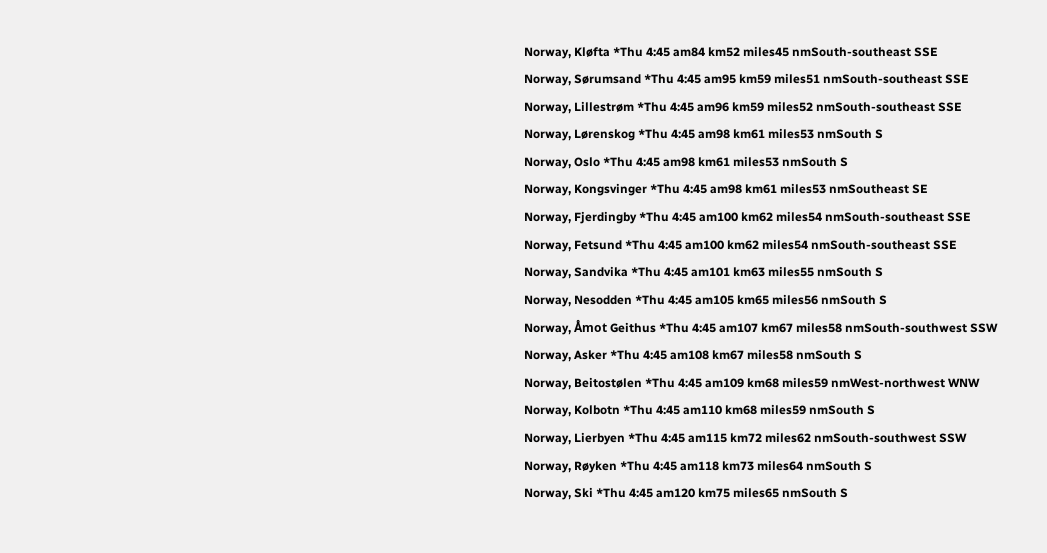Norway, Kløfta *Thu 4:45 am84 km52 miles45 nmSouth-southeast SSE
Norway, Sørumsand *Thu 4:45 am95 km59 miles51 nmSouth-southeast SSE
Norway, Lillestrøm *Thu 4:45 am96 km59 miles52 nmSouth-southeast SSE
Norway, Lørenskog *Thu 4:45 am98 km61 miles53 nmSouth S
Norway, Oslo *Thu 4:45 am98 km61 miles53 nmSouth S
Norway, Kongsvinger *Thu 4:45 am98 km61 miles53 nmSoutheast SE
Norway, Fjerdingby *Thu 4:45 am100 km62 miles54 nmSouth-southeast SSE
Norway, Fetsund *Thu 4:45 am100 km62 miles54 nmSouth-southeast SSE
Norway, Sandvika *Thu 4:45 am101 km63 miles55 nmSouth S
Norway, Nesodden *Thu 4:45 am105 km65 miles56 nmSouth S
Norway, Åmot Geithus *Thu 4:45 am107 km67 miles58 nmSouth-southwest SSW
Norway, Asker *Thu 4:45 am108 km67 miles58 nmSouth S
Norway, Beitostølen *Thu 4:45 am109 km68 miles59 nmWest-northwest WNW
Norway, Kolbotn *Thu 4:45 am110 km68 miles59 nmSouth S
Norway, Lierbyen *Thu 4:45 am115 km72 miles62 nmSouth-southwest SSW
Norway, Røyken *Thu 4:45 am118 km73 miles64 nmSouth S
Norway, Ski *Thu 4:45 am120 km75 miles65 nmSouth S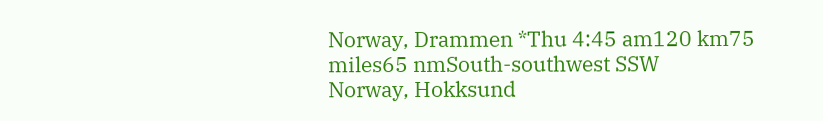Norway, Drammen *Thu 4:45 am120 km75 miles65 nmSouth-southwest SSW
Norway, Hokksund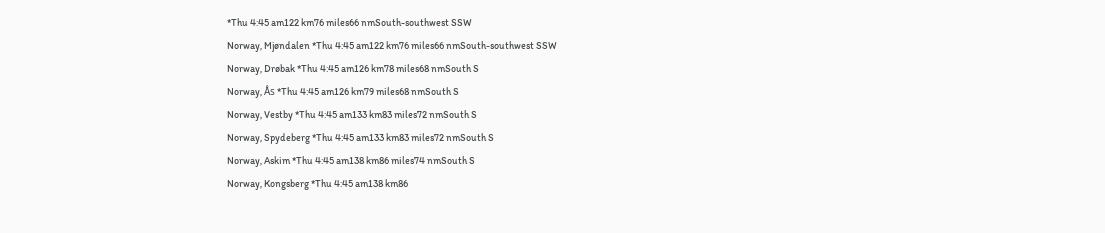*Thu 4:45 am122 km76 miles66 nmSouth-southwest SSW
Norway, Mjøndalen *Thu 4:45 am122 km76 miles66 nmSouth-southwest SSW
Norway, Drøbak *Thu 4:45 am126 km78 miles68 nmSouth S
Norway, Ås *Thu 4:45 am126 km79 miles68 nmSouth S
Norway, Vestby *Thu 4:45 am133 km83 miles72 nmSouth S
Norway, Spydeberg *Thu 4:45 am133 km83 miles72 nmSouth S
Norway, Askim *Thu 4:45 am138 km86 miles74 nmSouth S
Norway, Kongsberg *Thu 4:45 am138 km86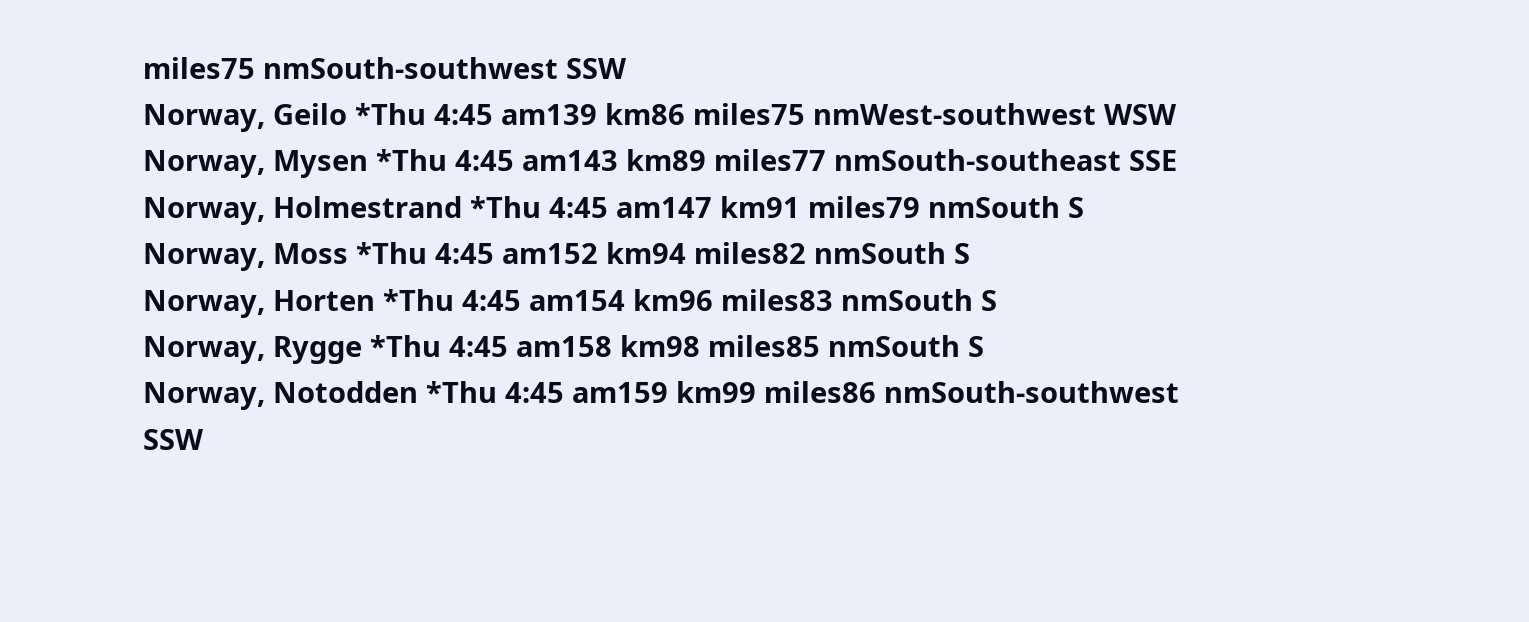miles75 nmSouth-southwest SSW
Norway, Geilo *Thu 4:45 am139 km86 miles75 nmWest-southwest WSW
Norway, Mysen *Thu 4:45 am143 km89 miles77 nmSouth-southeast SSE
Norway, Holmestrand *Thu 4:45 am147 km91 miles79 nmSouth S
Norway, Moss *Thu 4:45 am152 km94 miles82 nmSouth S
Norway, Horten *Thu 4:45 am154 km96 miles83 nmSouth S
Norway, Rygge *Thu 4:45 am158 km98 miles85 nmSouth S
Norway, Notodden *Thu 4:45 am159 km99 miles86 nmSouth-southwest SSW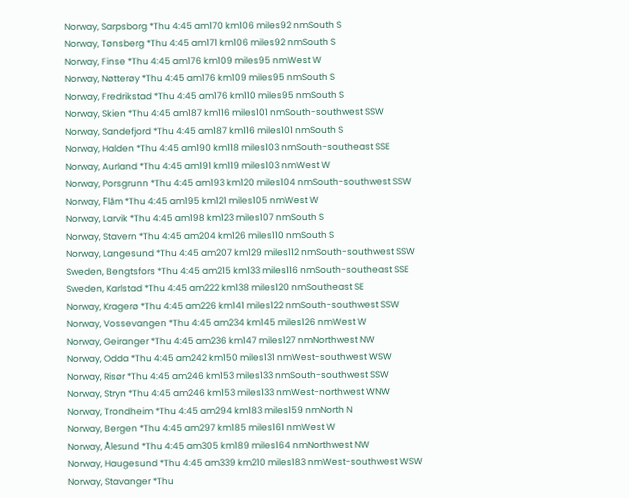Norway, Sarpsborg *Thu 4:45 am170 km106 miles92 nmSouth S
Norway, Tønsberg *Thu 4:45 am171 km106 miles92 nmSouth S
Norway, Finse *Thu 4:45 am176 km109 miles95 nmWest W
Norway, Nøtterøy *Thu 4:45 am176 km109 miles95 nmSouth S
Norway, Fredrikstad *Thu 4:45 am176 km110 miles95 nmSouth S
Norway, Skien *Thu 4:45 am187 km116 miles101 nmSouth-southwest SSW
Norway, Sandefjord *Thu 4:45 am187 km116 miles101 nmSouth S
Norway, Halden *Thu 4:45 am190 km118 miles103 nmSouth-southeast SSE
Norway, Aurland *Thu 4:45 am191 km119 miles103 nmWest W
Norway, Porsgrunn *Thu 4:45 am193 km120 miles104 nmSouth-southwest SSW
Norway, Flåm *Thu 4:45 am195 km121 miles105 nmWest W
Norway, Larvik *Thu 4:45 am198 km123 miles107 nmSouth S
Norway, Stavern *Thu 4:45 am204 km126 miles110 nmSouth S
Norway, Langesund *Thu 4:45 am207 km129 miles112 nmSouth-southwest SSW
Sweden, Bengtsfors *Thu 4:45 am215 km133 miles116 nmSouth-southeast SSE
Sweden, Karlstad *Thu 4:45 am222 km138 miles120 nmSoutheast SE
Norway, Kragerø *Thu 4:45 am226 km141 miles122 nmSouth-southwest SSW
Norway, Vossevangen *Thu 4:45 am234 km145 miles126 nmWest W
Norway, Geiranger *Thu 4:45 am236 km147 miles127 nmNorthwest NW
Norway, Odda *Thu 4:45 am242 km150 miles131 nmWest-southwest WSW
Norway, Risør *Thu 4:45 am246 km153 miles133 nmSouth-southwest SSW
Norway, Stryn *Thu 4:45 am246 km153 miles133 nmWest-northwest WNW
Norway, Trondheim *Thu 4:45 am294 km183 miles159 nmNorth N
Norway, Bergen *Thu 4:45 am297 km185 miles161 nmWest W
Norway, Ålesund *Thu 4:45 am305 km189 miles164 nmNorthwest NW
Norway, Haugesund *Thu 4:45 am339 km210 miles183 nmWest-southwest WSW
Norway, Stavanger *Thu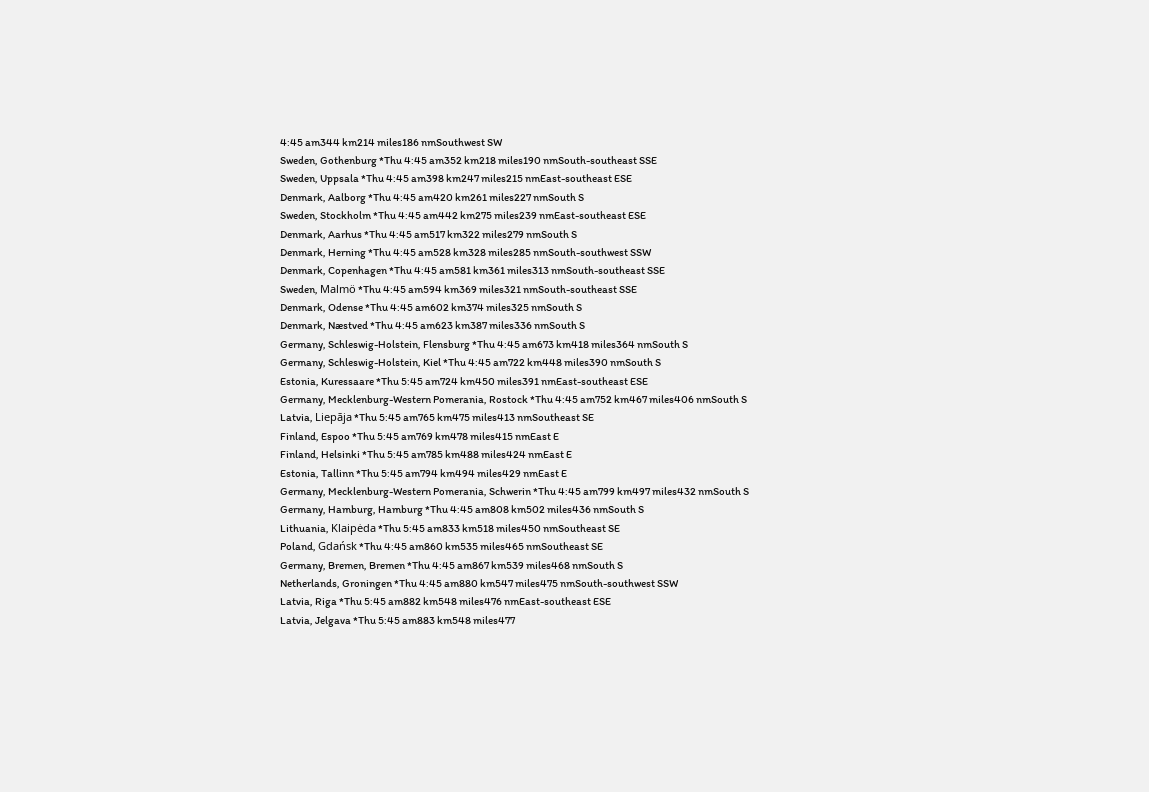4:45 am344 km214 miles186 nmSouthwest SW
Sweden, Gothenburg *Thu 4:45 am352 km218 miles190 nmSouth-southeast SSE
Sweden, Uppsala *Thu 4:45 am398 km247 miles215 nmEast-southeast ESE
Denmark, Aalborg *Thu 4:45 am420 km261 miles227 nmSouth S
Sweden, Stockholm *Thu 4:45 am442 km275 miles239 nmEast-southeast ESE
Denmark, Aarhus *Thu 4:45 am517 km322 miles279 nmSouth S
Denmark, Herning *Thu 4:45 am528 km328 miles285 nmSouth-southwest SSW
Denmark, Copenhagen *Thu 4:45 am581 km361 miles313 nmSouth-southeast SSE
Sweden, Malmö *Thu 4:45 am594 km369 miles321 nmSouth-southeast SSE
Denmark, Odense *Thu 4:45 am602 km374 miles325 nmSouth S
Denmark, Næstved *Thu 4:45 am623 km387 miles336 nmSouth S
Germany, Schleswig-Holstein, Flensburg *Thu 4:45 am673 km418 miles364 nmSouth S
Germany, Schleswig-Holstein, Kiel *Thu 4:45 am722 km448 miles390 nmSouth S
Estonia, Kuressaare *Thu 5:45 am724 km450 miles391 nmEast-southeast ESE
Germany, Mecklenburg-Western Pomerania, Rostock *Thu 4:45 am752 km467 miles406 nmSouth S
Latvia, Liepāja *Thu 5:45 am765 km475 miles413 nmSoutheast SE
Finland, Espoo *Thu 5:45 am769 km478 miles415 nmEast E
Finland, Helsinki *Thu 5:45 am785 km488 miles424 nmEast E
Estonia, Tallinn *Thu 5:45 am794 km494 miles429 nmEast E
Germany, Mecklenburg-Western Pomerania, Schwerin *Thu 4:45 am799 km497 miles432 nmSouth S
Germany, Hamburg, Hamburg *Thu 4:45 am808 km502 miles436 nmSouth S
Lithuania, Klaipėda *Thu 5:45 am833 km518 miles450 nmSoutheast SE
Poland, Gdańsk *Thu 4:45 am860 km535 miles465 nmSoutheast SE
Germany, Bremen, Bremen *Thu 4:45 am867 km539 miles468 nmSouth S
Netherlands, Groningen *Thu 4:45 am880 km547 miles475 nmSouth-southwest SSW
Latvia, Riga *Thu 5:45 am882 km548 miles476 nmEast-southeast ESE
Latvia, Jelgava *Thu 5:45 am883 km548 miles477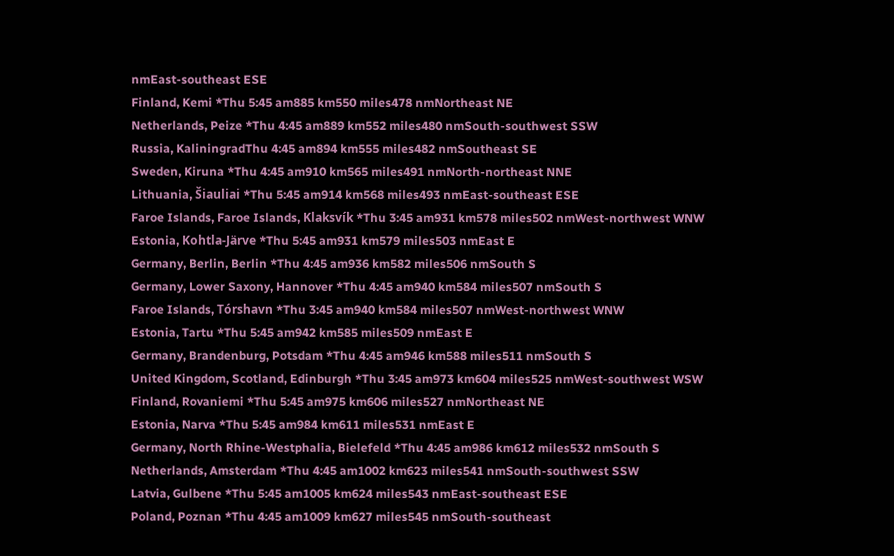nmEast-southeast ESE
Finland, Kemi *Thu 5:45 am885 km550 miles478 nmNortheast NE
Netherlands, Peize *Thu 4:45 am889 km552 miles480 nmSouth-southwest SSW
Russia, KaliningradThu 4:45 am894 km555 miles482 nmSoutheast SE
Sweden, Kiruna *Thu 4:45 am910 km565 miles491 nmNorth-northeast NNE
Lithuania, Šiauliai *Thu 5:45 am914 km568 miles493 nmEast-southeast ESE
Faroe Islands, Faroe Islands, Klaksvík *Thu 3:45 am931 km578 miles502 nmWest-northwest WNW
Estonia, Kohtla-Järve *Thu 5:45 am931 km579 miles503 nmEast E
Germany, Berlin, Berlin *Thu 4:45 am936 km582 miles506 nmSouth S
Germany, Lower Saxony, Hannover *Thu 4:45 am940 km584 miles507 nmSouth S
Faroe Islands, Tórshavn *Thu 3:45 am940 km584 miles507 nmWest-northwest WNW
Estonia, Tartu *Thu 5:45 am942 km585 miles509 nmEast E
Germany, Brandenburg, Potsdam *Thu 4:45 am946 km588 miles511 nmSouth S
United Kingdom, Scotland, Edinburgh *Thu 3:45 am973 km604 miles525 nmWest-southwest WSW
Finland, Rovaniemi *Thu 5:45 am975 km606 miles527 nmNortheast NE
Estonia, Narva *Thu 5:45 am984 km611 miles531 nmEast E
Germany, North Rhine-Westphalia, Bielefeld *Thu 4:45 am986 km612 miles532 nmSouth S
Netherlands, Amsterdam *Thu 4:45 am1002 km623 miles541 nmSouth-southwest SSW
Latvia, Gulbene *Thu 5:45 am1005 km624 miles543 nmEast-southeast ESE
Poland, Poznan *Thu 4:45 am1009 km627 miles545 nmSouth-southeast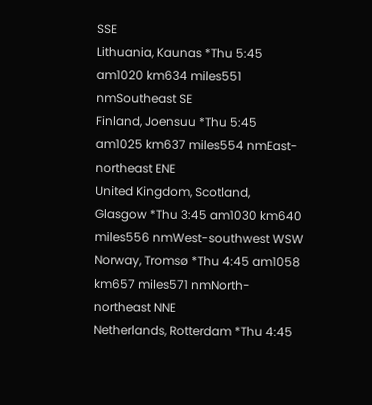SSE
Lithuania, Kaunas *Thu 5:45 am1020 km634 miles551 nmSoutheast SE
Finland, Joensuu *Thu 5:45 am1025 km637 miles554 nmEast-northeast ENE
United Kingdom, Scotland, Glasgow *Thu 3:45 am1030 km640 miles556 nmWest-southwest WSW
Norway, Tromsø *Thu 4:45 am1058 km657 miles571 nmNorth-northeast NNE
Netherlands, Rotterdam *Thu 4:45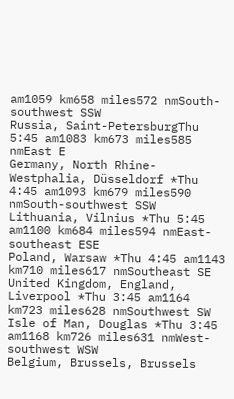am1059 km658 miles572 nmSouth-southwest SSW
Russia, Saint-PetersburgThu 5:45 am1083 km673 miles585 nmEast E
Germany, North Rhine-Westphalia, Düsseldorf *Thu 4:45 am1093 km679 miles590 nmSouth-southwest SSW
Lithuania, Vilnius *Thu 5:45 am1100 km684 miles594 nmEast-southeast ESE
Poland, Warsaw *Thu 4:45 am1143 km710 miles617 nmSoutheast SE
United Kingdom, England, Liverpool *Thu 3:45 am1164 km723 miles628 nmSouthwest SW
Isle of Man, Douglas *Thu 3:45 am1168 km726 miles631 nmWest-southwest WSW
Belgium, Brussels, Brussels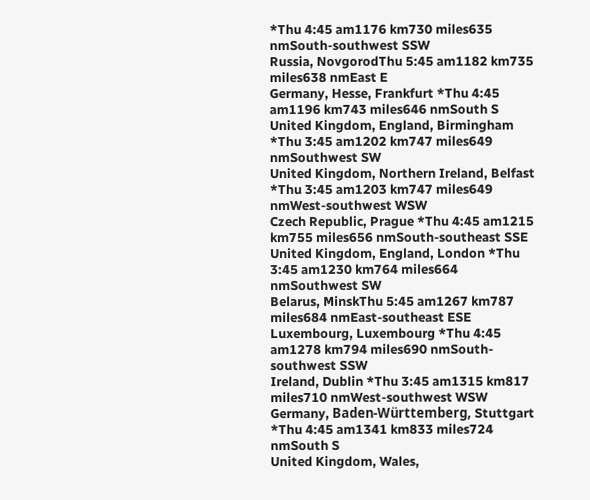*Thu 4:45 am1176 km730 miles635 nmSouth-southwest SSW
Russia, NovgorodThu 5:45 am1182 km735 miles638 nmEast E
Germany, Hesse, Frankfurt *Thu 4:45 am1196 km743 miles646 nmSouth S
United Kingdom, England, Birmingham *Thu 3:45 am1202 km747 miles649 nmSouthwest SW
United Kingdom, Northern Ireland, Belfast *Thu 3:45 am1203 km747 miles649 nmWest-southwest WSW
Czech Republic, Prague *Thu 4:45 am1215 km755 miles656 nmSouth-southeast SSE
United Kingdom, England, London *Thu 3:45 am1230 km764 miles664 nmSouthwest SW
Belarus, MinskThu 5:45 am1267 km787 miles684 nmEast-southeast ESE
Luxembourg, Luxembourg *Thu 4:45 am1278 km794 miles690 nmSouth-southwest SSW
Ireland, Dublin *Thu 3:45 am1315 km817 miles710 nmWest-southwest WSW
Germany, Baden-Württemberg, Stuttgart *Thu 4:45 am1341 km833 miles724 nmSouth S
United Kingdom, Wales,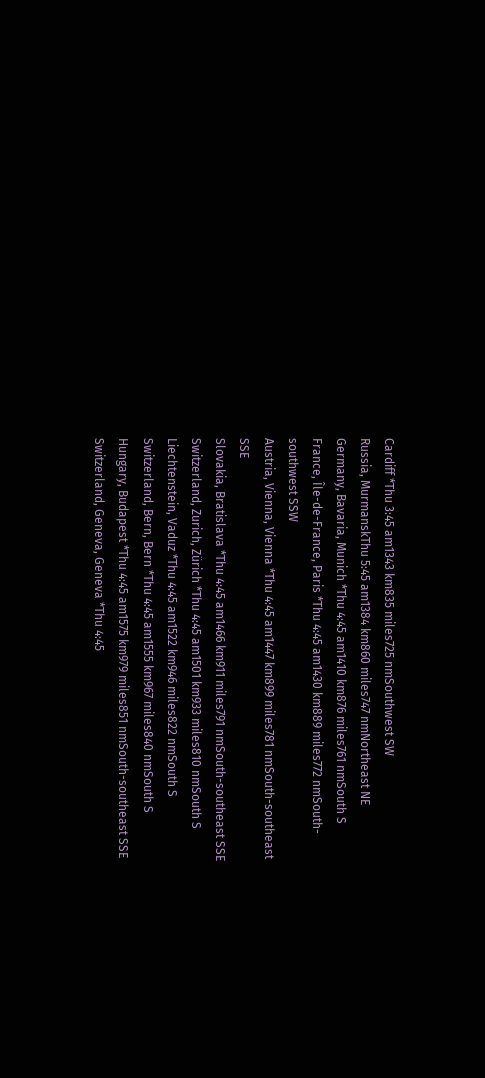Cardiff *Thu 3:45 am1343 km835 miles725 nmSouthwest SW
Russia, MurmanskThu 5:45 am1384 km860 miles747 nmNortheast NE
Germany, Bavaria, Munich *Thu 4:45 am1410 km876 miles761 nmSouth S
France, Île-de-France, Paris *Thu 4:45 am1430 km889 miles772 nmSouth-southwest SSW
Austria, Vienna, Vienna *Thu 4:45 am1447 km899 miles781 nmSouth-southeast SSE
Slovakia, Bratislava *Thu 4:45 am1466 km911 miles791 nmSouth-southeast SSE
Switzerland, Zurich, Zürich *Thu 4:45 am1501 km933 miles810 nmSouth S
Liechtenstein, Vaduz *Thu 4:45 am1522 km946 miles822 nmSouth S
Switzerland, Bern, Bern *Thu 4:45 am1555 km967 miles840 nmSouth S
Hungary, Budapest *Thu 4:45 am1575 km979 miles851 nmSouth-southeast SSE
Switzerland, Geneva, Geneva *Thu 4:45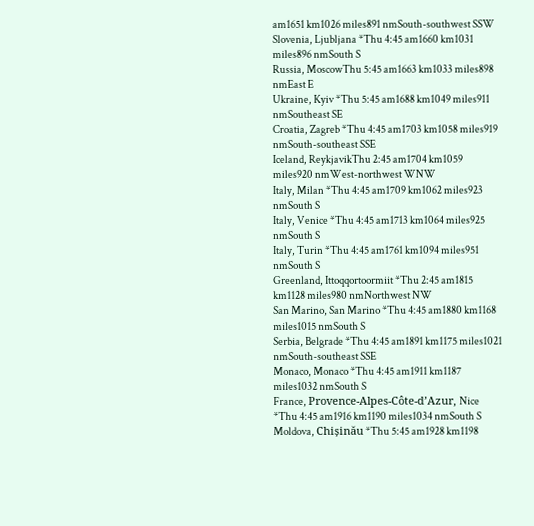am1651 km1026 miles891 nmSouth-southwest SSW
Slovenia, Ljubljana *Thu 4:45 am1660 km1031 miles896 nmSouth S
Russia, MoscowThu 5:45 am1663 km1033 miles898 nmEast E
Ukraine, Kyiv *Thu 5:45 am1688 km1049 miles911 nmSoutheast SE
Croatia, Zagreb *Thu 4:45 am1703 km1058 miles919 nmSouth-southeast SSE
Iceland, ReykjavikThu 2:45 am1704 km1059 miles920 nmWest-northwest WNW
Italy, Milan *Thu 4:45 am1709 km1062 miles923 nmSouth S
Italy, Venice *Thu 4:45 am1713 km1064 miles925 nmSouth S
Italy, Turin *Thu 4:45 am1761 km1094 miles951 nmSouth S
Greenland, Ittoqqortoormiit *Thu 2:45 am1815 km1128 miles980 nmNorthwest NW
San Marino, San Marino *Thu 4:45 am1880 km1168 miles1015 nmSouth S
Serbia, Belgrade *Thu 4:45 am1891 km1175 miles1021 nmSouth-southeast SSE
Monaco, Monaco *Thu 4:45 am1911 km1187 miles1032 nmSouth S
France, Provence-Alpes-Côte-d’Azur, Nice *Thu 4:45 am1916 km1190 miles1034 nmSouth S
Moldova, Chișinău *Thu 5:45 am1928 km1198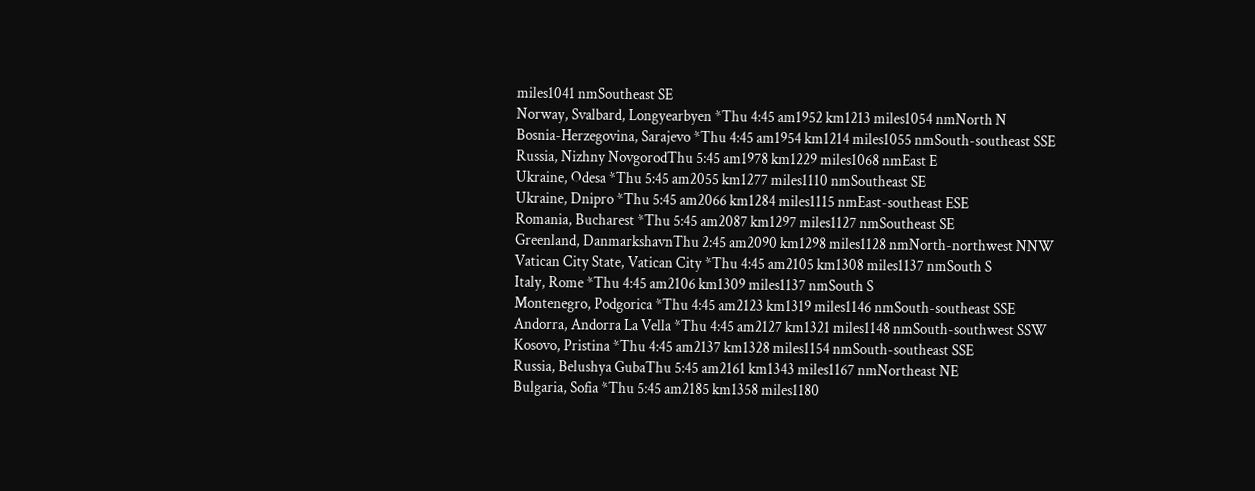miles1041 nmSoutheast SE
Norway, Svalbard, Longyearbyen *Thu 4:45 am1952 km1213 miles1054 nmNorth N
Bosnia-Herzegovina, Sarajevo *Thu 4:45 am1954 km1214 miles1055 nmSouth-southeast SSE
Russia, Nizhny NovgorodThu 5:45 am1978 km1229 miles1068 nmEast E
Ukraine, Odesa *Thu 5:45 am2055 km1277 miles1110 nmSoutheast SE
Ukraine, Dnipro *Thu 5:45 am2066 km1284 miles1115 nmEast-southeast ESE
Romania, Bucharest *Thu 5:45 am2087 km1297 miles1127 nmSoutheast SE
Greenland, DanmarkshavnThu 2:45 am2090 km1298 miles1128 nmNorth-northwest NNW
Vatican City State, Vatican City *Thu 4:45 am2105 km1308 miles1137 nmSouth S
Italy, Rome *Thu 4:45 am2106 km1309 miles1137 nmSouth S
Montenegro, Podgorica *Thu 4:45 am2123 km1319 miles1146 nmSouth-southeast SSE
Andorra, Andorra La Vella *Thu 4:45 am2127 km1321 miles1148 nmSouth-southwest SSW
Kosovo, Pristina *Thu 4:45 am2137 km1328 miles1154 nmSouth-southeast SSE
Russia, Belushya GubaThu 5:45 am2161 km1343 miles1167 nmNortheast NE
Bulgaria, Sofia *Thu 5:45 am2185 km1358 miles1180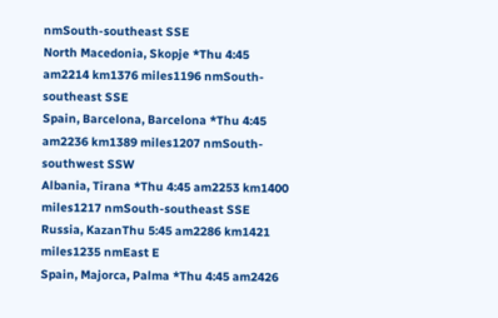nmSouth-southeast SSE
North Macedonia, Skopje *Thu 4:45 am2214 km1376 miles1196 nmSouth-southeast SSE
Spain, Barcelona, Barcelona *Thu 4:45 am2236 km1389 miles1207 nmSouth-southwest SSW
Albania, Tirana *Thu 4:45 am2253 km1400 miles1217 nmSouth-southeast SSE
Russia, KazanThu 5:45 am2286 km1421 miles1235 nmEast E
Spain, Majorca, Palma *Thu 4:45 am2426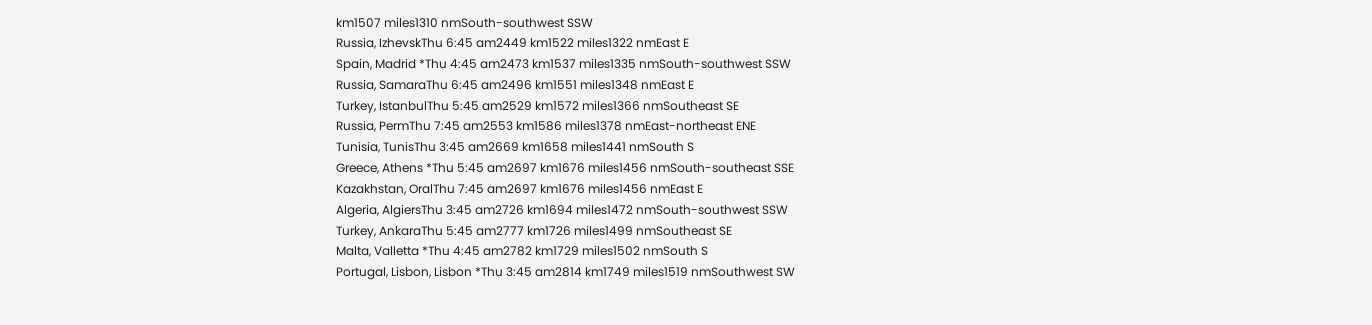km1507 miles1310 nmSouth-southwest SSW
Russia, IzhevskThu 6:45 am2449 km1522 miles1322 nmEast E
Spain, Madrid *Thu 4:45 am2473 km1537 miles1335 nmSouth-southwest SSW
Russia, SamaraThu 6:45 am2496 km1551 miles1348 nmEast E
Turkey, IstanbulThu 5:45 am2529 km1572 miles1366 nmSoutheast SE
Russia, PermThu 7:45 am2553 km1586 miles1378 nmEast-northeast ENE
Tunisia, TunisThu 3:45 am2669 km1658 miles1441 nmSouth S
Greece, Athens *Thu 5:45 am2697 km1676 miles1456 nmSouth-southeast SSE
Kazakhstan, OralThu 7:45 am2697 km1676 miles1456 nmEast E
Algeria, AlgiersThu 3:45 am2726 km1694 miles1472 nmSouth-southwest SSW
Turkey, AnkaraThu 5:45 am2777 km1726 miles1499 nmSoutheast SE
Malta, Valletta *Thu 4:45 am2782 km1729 miles1502 nmSouth S
Portugal, Lisbon, Lisbon *Thu 3:45 am2814 km1749 miles1519 nmSouthwest SW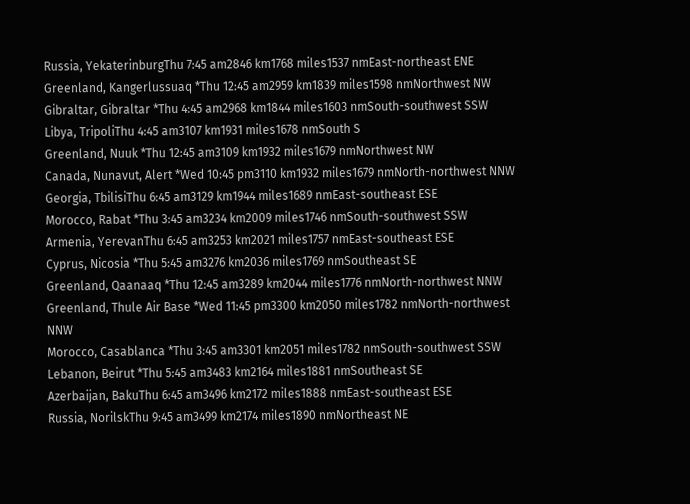Russia, YekaterinburgThu 7:45 am2846 km1768 miles1537 nmEast-northeast ENE
Greenland, Kangerlussuaq *Thu 12:45 am2959 km1839 miles1598 nmNorthwest NW
Gibraltar, Gibraltar *Thu 4:45 am2968 km1844 miles1603 nmSouth-southwest SSW
Libya, TripoliThu 4:45 am3107 km1931 miles1678 nmSouth S
Greenland, Nuuk *Thu 12:45 am3109 km1932 miles1679 nmNorthwest NW
Canada, Nunavut, Alert *Wed 10:45 pm3110 km1932 miles1679 nmNorth-northwest NNW
Georgia, TbilisiThu 6:45 am3129 km1944 miles1689 nmEast-southeast ESE
Morocco, Rabat *Thu 3:45 am3234 km2009 miles1746 nmSouth-southwest SSW
Armenia, YerevanThu 6:45 am3253 km2021 miles1757 nmEast-southeast ESE
Cyprus, Nicosia *Thu 5:45 am3276 km2036 miles1769 nmSoutheast SE
Greenland, Qaanaaq *Thu 12:45 am3289 km2044 miles1776 nmNorth-northwest NNW
Greenland, Thule Air Base *Wed 11:45 pm3300 km2050 miles1782 nmNorth-northwest NNW
Morocco, Casablanca *Thu 3:45 am3301 km2051 miles1782 nmSouth-southwest SSW
Lebanon, Beirut *Thu 5:45 am3483 km2164 miles1881 nmSoutheast SE
Azerbaijan, BakuThu 6:45 am3496 km2172 miles1888 nmEast-southeast ESE
Russia, NorilskThu 9:45 am3499 km2174 miles1890 nmNortheast NE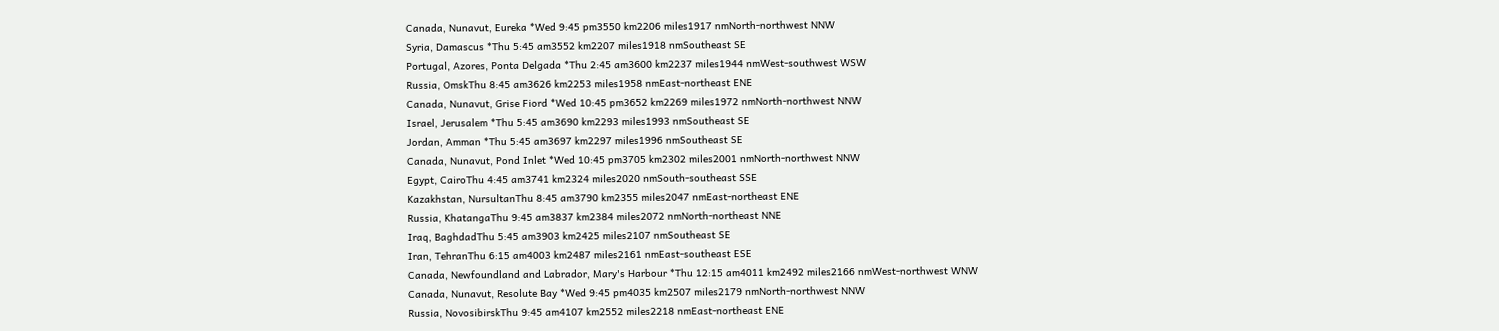Canada, Nunavut, Eureka *Wed 9:45 pm3550 km2206 miles1917 nmNorth-northwest NNW
Syria, Damascus *Thu 5:45 am3552 km2207 miles1918 nmSoutheast SE
Portugal, Azores, Ponta Delgada *Thu 2:45 am3600 km2237 miles1944 nmWest-southwest WSW
Russia, OmskThu 8:45 am3626 km2253 miles1958 nmEast-northeast ENE
Canada, Nunavut, Grise Fiord *Wed 10:45 pm3652 km2269 miles1972 nmNorth-northwest NNW
Israel, Jerusalem *Thu 5:45 am3690 km2293 miles1993 nmSoutheast SE
Jordan, Amman *Thu 5:45 am3697 km2297 miles1996 nmSoutheast SE
Canada, Nunavut, Pond Inlet *Wed 10:45 pm3705 km2302 miles2001 nmNorth-northwest NNW
Egypt, CairoThu 4:45 am3741 km2324 miles2020 nmSouth-southeast SSE
Kazakhstan, NursultanThu 8:45 am3790 km2355 miles2047 nmEast-northeast ENE
Russia, KhatangaThu 9:45 am3837 km2384 miles2072 nmNorth-northeast NNE
Iraq, BaghdadThu 5:45 am3903 km2425 miles2107 nmSoutheast SE
Iran, TehranThu 6:15 am4003 km2487 miles2161 nmEast-southeast ESE
Canada, Newfoundland and Labrador, Mary's Harbour *Thu 12:15 am4011 km2492 miles2166 nmWest-northwest WNW
Canada, Nunavut, Resolute Bay *Wed 9:45 pm4035 km2507 miles2179 nmNorth-northwest NNW
Russia, NovosibirskThu 9:45 am4107 km2552 miles2218 nmEast-northeast ENE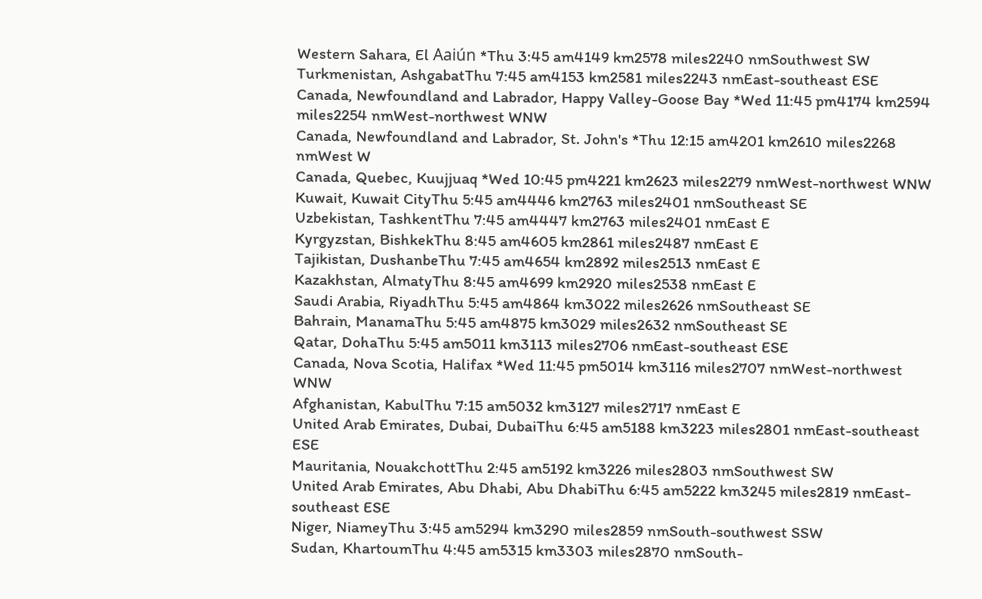Western Sahara, El Aaiún *Thu 3:45 am4149 km2578 miles2240 nmSouthwest SW
Turkmenistan, AshgabatThu 7:45 am4153 km2581 miles2243 nmEast-southeast ESE
Canada, Newfoundland and Labrador, Happy Valley-Goose Bay *Wed 11:45 pm4174 km2594 miles2254 nmWest-northwest WNW
Canada, Newfoundland and Labrador, St. John's *Thu 12:15 am4201 km2610 miles2268 nmWest W
Canada, Quebec, Kuujjuaq *Wed 10:45 pm4221 km2623 miles2279 nmWest-northwest WNW
Kuwait, Kuwait CityThu 5:45 am4446 km2763 miles2401 nmSoutheast SE
Uzbekistan, TashkentThu 7:45 am4447 km2763 miles2401 nmEast E
Kyrgyzstan, BishkekThu 8:45 am4605 km2861 miles2487 nmEast E
Tajikistan, DushanbeThu 7:45 am4654 km2892 miles2513 nmEast E
Kazakhstan, AlmatyThu 8:45 am4699 km2920 miles2538 nmEast E
Saudi Arabia, RiyadhThu 5:45 am4864 km3022 miles2626 nmSoutheast SE
Bahrain, ManamaThu 5:45 am4875 km3029 miles2632 nmSoutheast SE
Qatar, DohaThu 5:45 am5011 km3113 miles2706 nmEast-southeast ESE
Canada, Nova Scotia, Halifax *Wed 11:45 pm5014 km3116 miles2707 nmWest-northwest WNW
Afghanistan, KabulThu 7:15 am5032 km3127 miles2717 nmEast E
United Arab Emirates, Dubai, DubaiThu 6:45 am5188 km3223 miles2801 nmEast-southeast ESE
Mauritania, NouakchottThu 2:45 am5192 km3226 miles2803 nmSouthwest SW
United Arab Emirates, Abu Dhabi, Abu DhabiThu 6:45 am5222 km3245 miles2819 nmEast-southeast ESE
Niger, NiameyThu 3:45 am5294 km3290 miles2859 nmSouth-southwest SSW
Sudan, KhartoumThu 4:45 am5315 km3303 miles2870 nmSouth-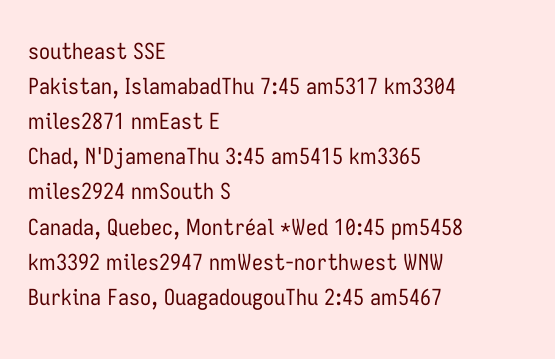southeast SSE
Pakistan, IslamabadThu 7:45 am5317 km3304 miles2871 nmEast E
Chad, N'DjamenaThu 3:45 am5415 km3365 miles2924 nmSouth S
Canada, Quebec, Montréal *Wed 10:45 pm5458 km3392 miles2947 nmWest-northwest WNW
Burkina Faso, OuagadougouThu 2:45 am5467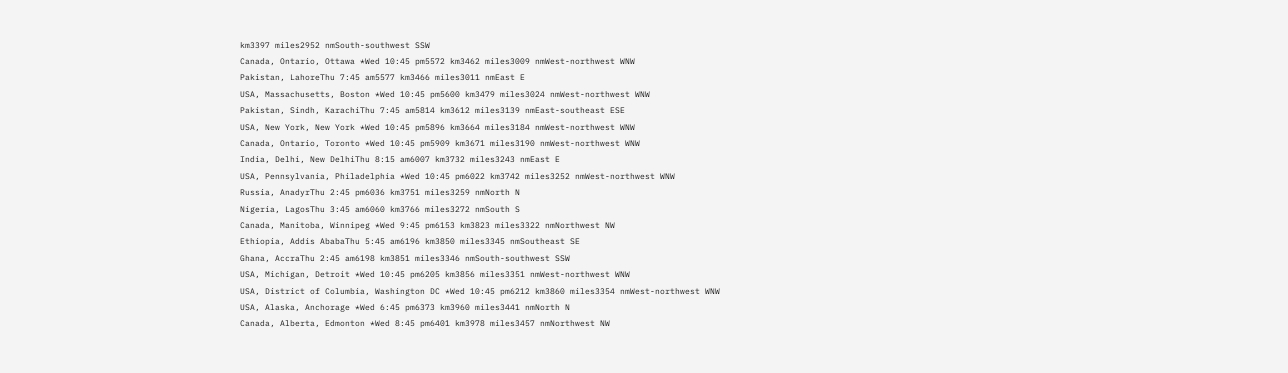km3397 miles2952 nmSouth-southwest SSW
Canada, Ontario, Ottawa *Wed 10:45 pm5572 km3462 miles3009 nmWest-northwest WNW
Pakistan, LahoreThu 7:45 am5577 km3466 miles3011 nmEast E
USA, Massachusetts, Boston *Wed 10:45 pm5600 km3479 miles3024 nmWest-northwest WNW
Pakistan, Sindh, KarachiThu 7:45 am5814 km3612 miles3139 nmEast-southeast ESE
USA, New York, New York *Wed 10:45 pm5896 km3664 miles3184 nmWest-northwest WNW
Canada, Ontario, Toronto *Wed 10:45 pm5909 km3671 miles3190 nmWest-northwest WNW
India, Delhi, New DelhiThu 8:15 am6007 km3732 miles3243 nmEast E
USA, Pennsylvania, Philadelphia *Wed 10:45 pm6022 km3742 miles3252 nmWest-northwest WNW
Russia, AnadyrThu 2:45 pm6036 km3751 miles3259 nmNorth N
Nigeria, LagosThu 3:45 am6060 km3766 miles3272 nmSouth S
Canada, Manitoba, Winnipeg *Wed 9:45 pm6153 km3823 miles3322 nmNorthwest NW
Ethiopia, Addis AbabaThu 5:45 am6196 km3850 miles3345 nmSoutheast SE
Ghana, AccraThu 2:45 am6198 km3851 miles3346 nmSouth-southwest SSW
USA, Michigan, Detroit *Wed 10:45 pm6205 km3856 miles3351 nmWest-northwest WNW
USA, District of Columbia, Washington DC *Wed 10:45 pm6212 km3860 miles3354 nmWest-northwest WNW
USA, Alaska, Anchorage *Wed 6:45 pm6373 km3960 miles3441 nmNorth N
Canada, Alberta, Edmonton *Wed 8:45 pm6401 km3978 miles3457 nmNorthwest NW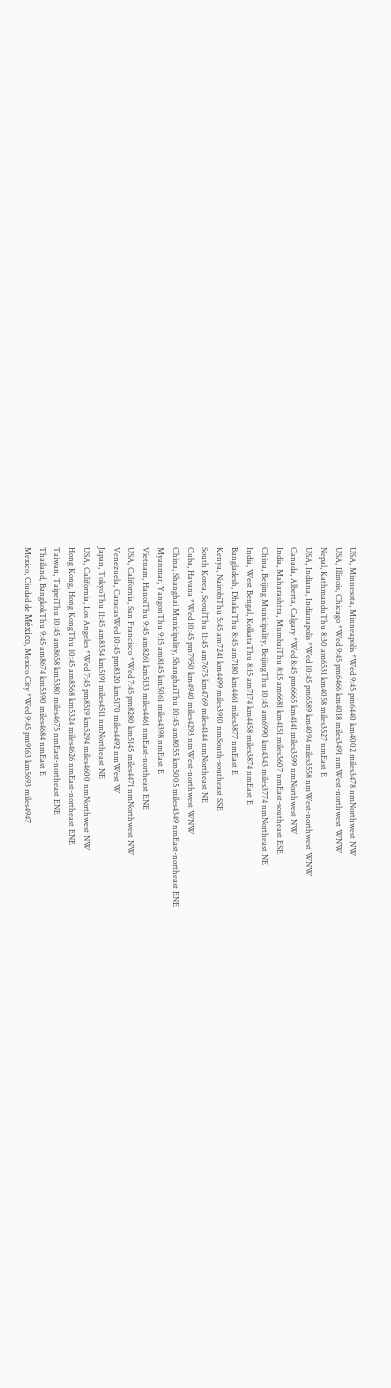USA, Minnesota, Minneapolis *Wed 9:45 pm6440 km4002 miles3478 nmNorthwest NW
USA, Illinois, Chicago *Wed 9:45 pm6466 km4018 miles3491 nmWest-northwest WNW
Nepal, KathmanduThu 8:30 am6531 km4058 miles3527 nmEast E
USA, Indiana, Indianapolis *Wed 10:45 pm6589 km4094 miles3558 nmWest-northwest WNW
Canada, Alberta, Calgary *Wed 8:45 pm6665 km4141 miles3599 nmNorthwest NW
India, Maharashtra, MumbaiThu 8:15 am6681 km4151 miles3607 nmEast-southeast ESE
China, Beijing Municipality, BeijingThu 10:45 am6990 km4343 miles3774 nmNortheast NE
India, West Bengal, KolkataThu 8:15 am7174 km4458 miles3874 nmEast E
Bangladesh, DhakaThu 8:45 am7180 km4461 miles3877 nmEast E
Kenya, NairobiThu 5:45 am7241 km4499 miles3910 nmSouth-southeast SSE
South Korea, SeoulThu 11:45 am7675 km4769 miles4144 nmNortheast NE
Cuba, Havana *Wed 10:45 pm7950 km4940 miles4293 nmWest-northwest WNW
China, Shanghai Municipality, ShanghaiThu 10:45 am8055 km5005 miles4349 nmEast-northeast ENE
Myanmar, YangonThu 9:15 am8145 km5061 miles4398 nmEast E
Vietnam, HanoiThu 9:45 am8261 km5133 miles4461 nmEast-northeast ENE
USA, California, San Francisco *Wed 7:45 pm8280 km5145 miles4471 nmNorthwest NW
Venezuela, CaracasWed 10:45 pm8320 km5170 miles4492 nmWest W
Japan, TokyoThu 11:45 am8354 km5191 miles4511 nmNortheast NE
USA, California, Los Angeles *Wed 7:45 pm8519 km5294 miles4600 nmNorthwest NW
Hong Kong, Hong KongThu 10:45 am8568 km5324 miles4626 nmEast-northeast ENE
Taiwan, TaipeiThu 10:45 am8658 km5380 miles4675 nmEast-northeast ENE
Thailand, BangkokThu 9:45 am8674 km5390 miles4684 nmEast E
Mexico, Ciudad de México, Mexico City *Wed 9:45 pm9163 km5693 miles4947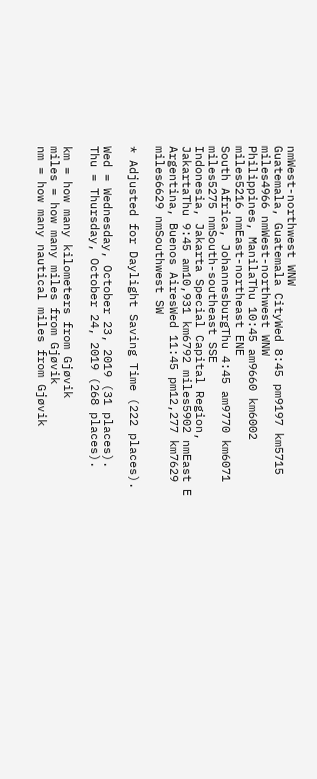nmWest-northwest WNW
Guatemala, Guatemala CityWed 8:45 pm9197 km5715 miles4966 nmWest-northwest WNW
Philippines, ManilaThu 10:45 am9660 km6002 miles5216 nmEast-northeast ENE
South Africa, JohannesburgThu 4:45 am9770 km6071 miles5275 nmSouth-southeast SSE
Indonesia, Jakarta Special Capital Region, JakartaThu 9:45 am10,931 km6792 miles5902 nmEast E
Argentina, Buenos AiresWed 11:45 pm12,277 km7629 miles6629 nmSouthwest SW

* Adjusted for Daylight Saving Time (222 places).

Wed = Wednesday, October 23, 2019 (31 places).
Thu = Thursday, October 24, 2019 (268 places).

km = how many kilometers from Gjøvik
miles = how many miles from Gjøvik
nm = how many nautical miles from Gjøvik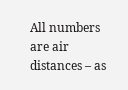All numbers are air distances – as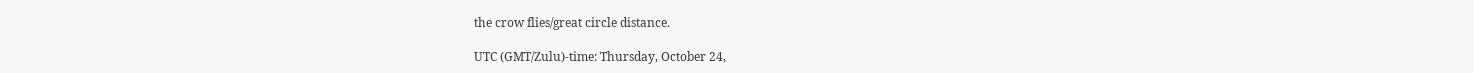the crow flies/great circle distance.

UTC (GMT/Zulu)-time: Thursday, October 24,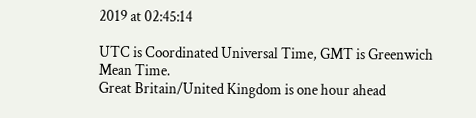2019 at 02:45:14

UTC is Coordinated Universal Time, GMT is Greenwich Mean Time.
Great Britain/United Kingdom is one hour ahead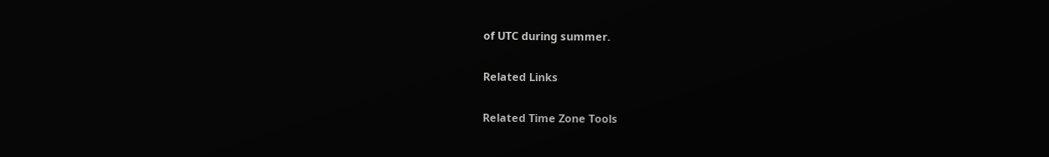of UTC during summer.

Related Links

Related Time Zone Tools